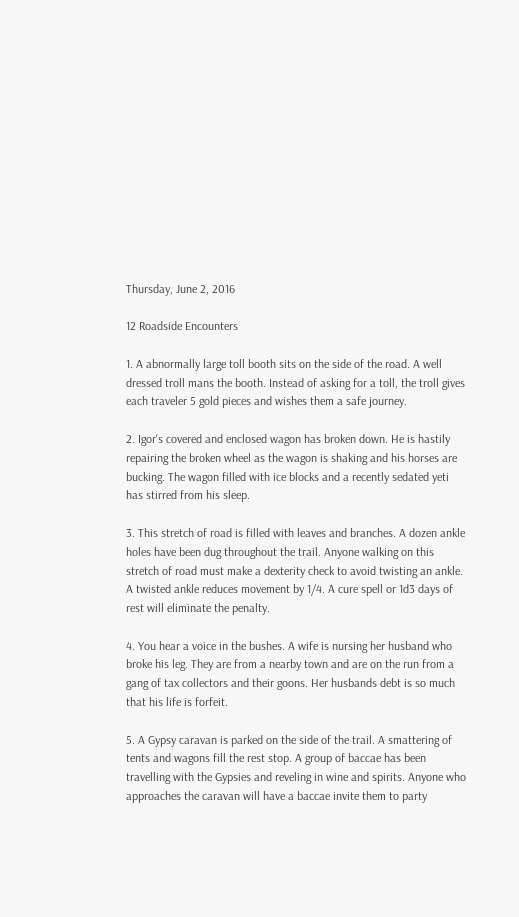Thursday, June 2, 2016

12 Roadside Encounters

1. A abnormally large toll booth sits on the side of the road. A well dressed troll mans the booth. Instead of asking for a toll, the troll gives each traveler 5 gold pieces and wishes them a safe journey.

2. Igor's covered and enclosed wagon has broken down. He is hastily repairing the broken wheel as the wagon is shaking and his horses are bucking. The wagon filled with ice blocks and a recently sedated yeti has stirred from his sleep.

3. This stretch of road is filled with leaves and branches. A dozen ankle holes have been dug throughout the trail. Anyone walking on this stretch of road must make a dexterity check to avoid twisting an ankle. A twisted ankle reduces movement by 1/4. A cure spell or 1d3 days of rest will eliminate the penalty.

4. You hear a voice in the bushes. A wife is nursing her husband who broke his leg. They are from a nearby town and are on the run from a gang of tax collectors and their goons. Her husbands debt is so much that his life is forfeit.

5. A Gypsy caravan is parked on the side of the trail. A smattering of tents and wagons fill the rest stop. A group of baccae has been travelling with the Gypsies and reveling in wine and spirits. Anyone who approaches the caravan will have a baccae invite them to party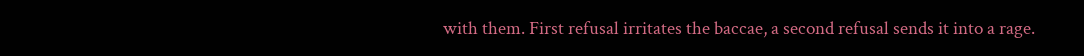with them. First refusal irritates the baccae, a second refusal sends it into a rage.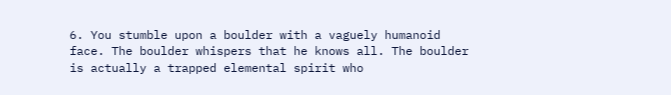6. You stumble upon a boulder with a vaguely humanoid face. The boulder whispers that he knows all. The boulder is actually a trapped elemental spirit who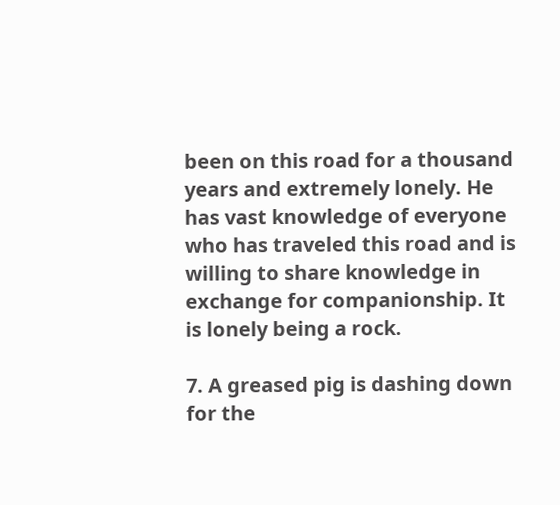been on this road for a thousand years and extremely lonely. He has vast knowledge of everyone who has traveled this road and is willing to share knowledge in exchange for companionship. It is lonely being a rock.

7. A greased pig is dashing down for the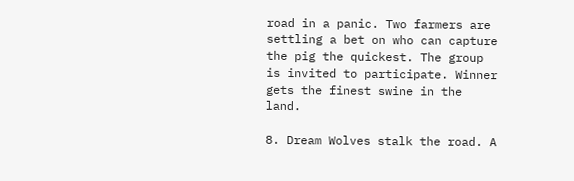road in a panic. Two farmers are settling a bet on who can capture the pig the quickest. The group is invited to participate. Winner gets the finest swine in the land.

8. Dream Wolves stalk the road. A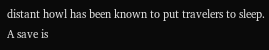distant howl has been known to put travelers to sleep. A save is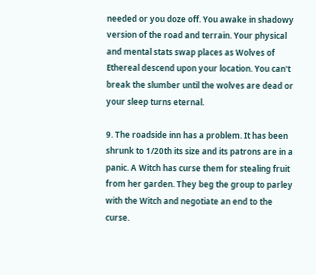needed or you doze off. You awake in shadowy version of the road and terrain. Your physical and mental stats swap places as Wolves of Ethereal descend upon your location. You can't break the slumber until the wolves are dead or your sleep turns eternal.

9. The roadside inn has a problem. It has been shrunk to 1/20th its size and its patrons are in a panic. A Witch has curse them for stealing fruit from her garden. They beg the group to parley with the Witch and negotiate an end to the curse.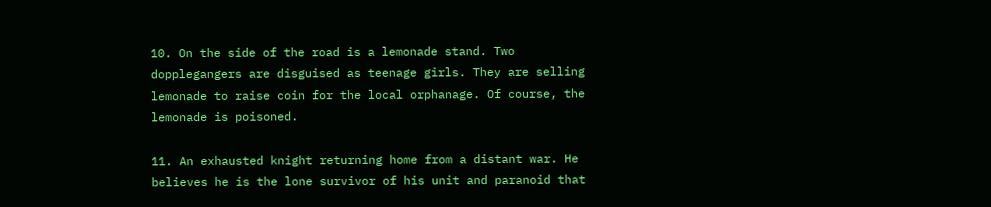10. On the side of the road is a lemonade stand. Two dopplegangers are disguised as teenage girls. They are selling lemonade to raise coin for the local orphanage. Of course, the lemonade is poisoned.

11. An exhausted knight returning home from a distant war. He believes he is the lone survivor of his unit and paranoid that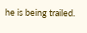he is being trailed.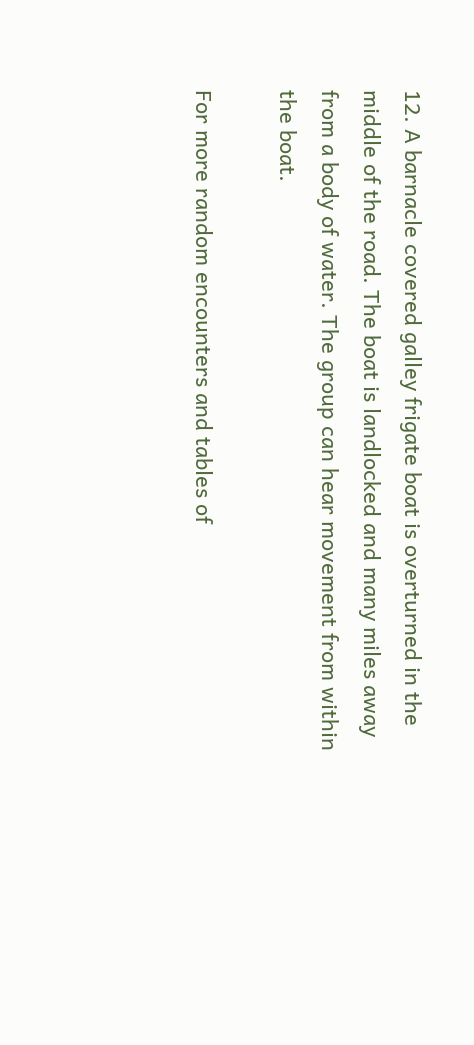12. A barnacle covered galley frigate boat is overturned in the middle of the road. The boat is landlocked and many miles away from a body of water. The group can hear movement from within the boat.

For more random encounters and tables of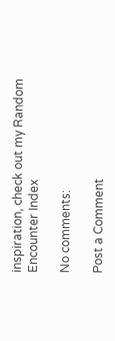inspiration, check out my Random Encounter Index

No comments:

Post a Comment